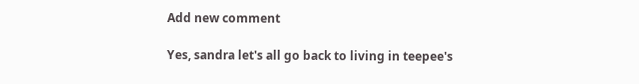Add new comment

Yes, sandra let's all go back to living in teepee's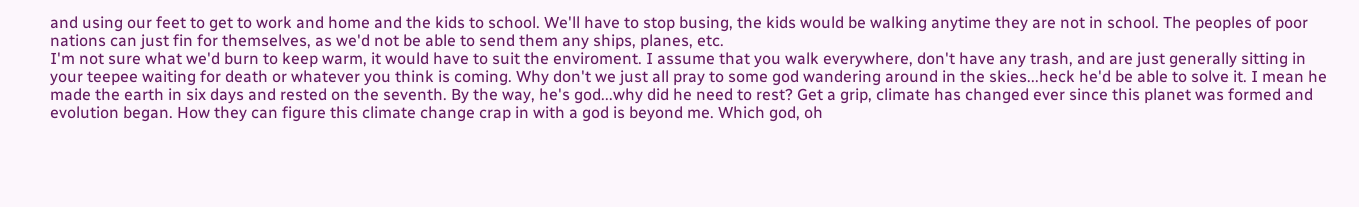and using our feet to get to work and home and the kids to school. We'll have to stop busing, the kids would be walking anytime they are not in school. The peoples of poor nations can just fin for themselves, as we'd not be able to send them any ships, planes, etc.
I'm not sure what we'd burn to keep warm, it would have to suit the enviroment. I assume that you walk everywhere, don't have any trash, and are just generally sitting in your teepee waiting for death or whatever you think is coming. Why don't we just all pray to some god wandering around in the skies...heck he'd be able to solve it. I mean he made the earth in six days and rested on the seventh. By the way, he's god...why did he need to rest? Get a grip, climate has changed ever since this planet was formed and evolution began. How they can figure this climate change crap in with a god is beyond me. Which god, oh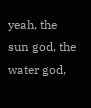yeah, the sun god, the water god,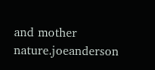and mother nature.joeanderson